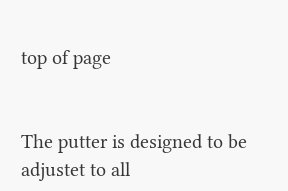top of page


The putter is designed to be adjustet to all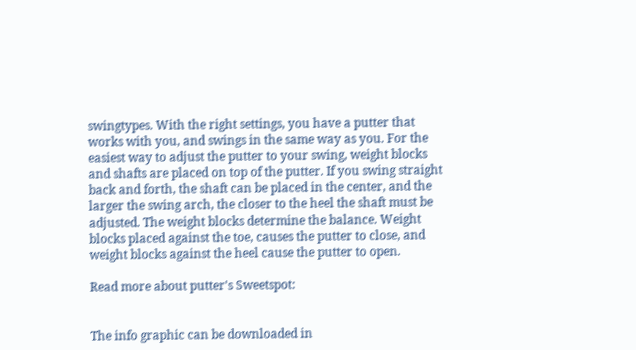swingtypes. With the right settings, you have a putter that works with you, and swings in the same way as you. For the easiest way to adjust the putter to your swing, weight blocks and shafts are placed on top of the putter. If you swing straight back and forth, the shaft can be placed in the center, and the larger the swing arch, the closer to the heel the shaft must be adjusted. The weight blocks determine the balance. Weight blocks placed against the toe, causes the putter to close, and weight blocks against the heel cause the putter to open.

Read more about putter's Sweetspot:


The info graphic can be downloaded in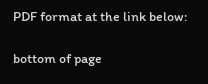PDF format at the link below:

bottom of page